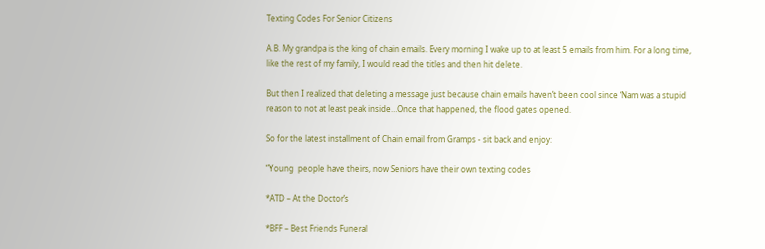Texting Codes For Senior Citizens

A.B. My grandpa is the king of chain emails. Every morning I wake up to at least 5 emails from him. For a long time, like the rest of my family, I would read the titles and then hit delete.

But then I realized that deleting a message just because chain emails haven’t been cool since ‘Nam was a stupid reason to not at least peak inside…Once that happened, the flood gates opened.

So for the latest installment of Chain email from Gramps - sit back and enjoy:

“Young  people have theirs, now Seniors have their own texting codes

*ATD – At the Doctor’s

*BFF – Best Friends Funeral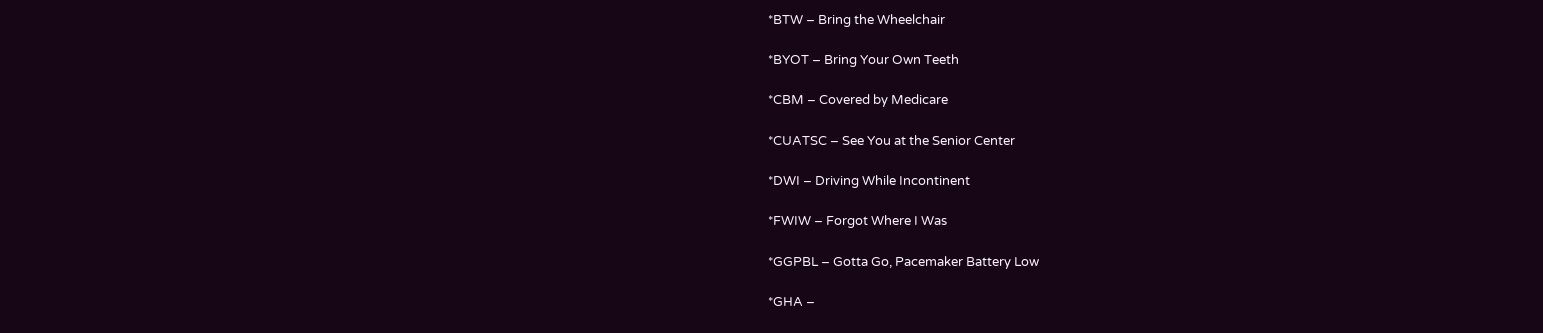*BTW – Bring the Wheelchair

*BYOT – Bring Your Own Teeth

*CBM – Covered by Medicare

*CUATSC – See You at the Senior Center

*DWI – Driving While Incontinent

*FWIW – Forgot Where I Was

*GGPBL – Gotta Go, Pacemaker Battery Low

*GHA –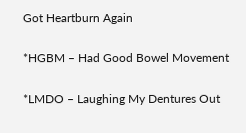Got Heartburn Again

*HGBM – Had Good Bowel Movement

*LMDO – Laughing My Dentures Out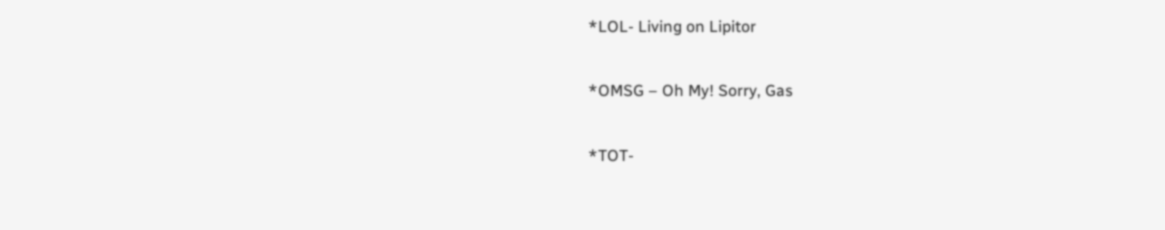*LOL- Living on Lipitor

*OMSG – Oh My! Sorry, Gas

*TOT-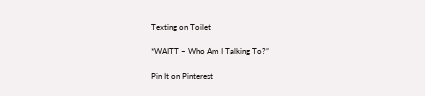Texting on Toilet

*WAITT – Who Am I Talking To?”

Pin It on Pinterest